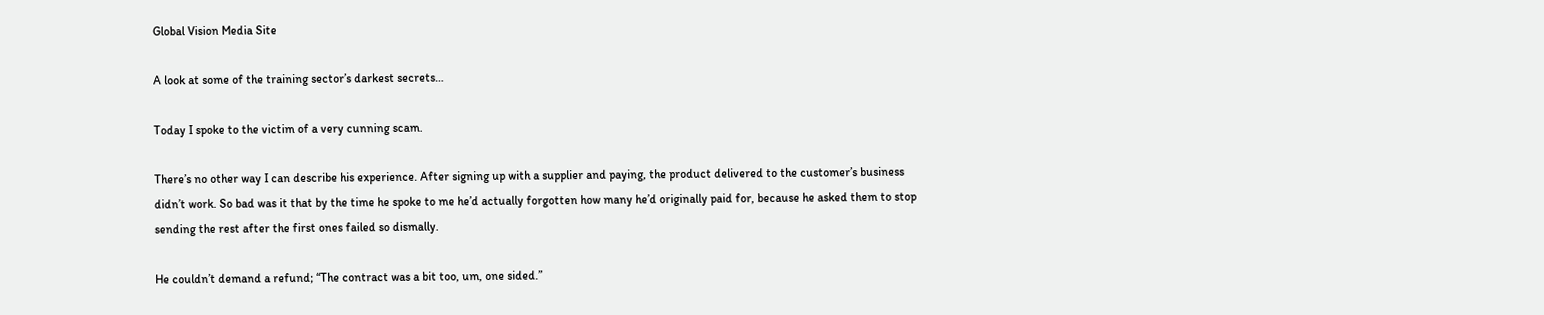Global Vision Media Site

A look at some of the training sector’s darkest secrets…

Today I spoke to the victim of a very cunning scam.

There’s no other way I can describe his experience. After signing up with a supplier and paying, the product delivered to the customer’s business didn’t work. So bad was it that by the time he spoke to me he’d actually forgotten how many he’d originally paid for, because he asked them to stop sending the rest after the first ones failed so dismally.

He couldn’t demand a refund; “The contract was a bit too, um, one sided.”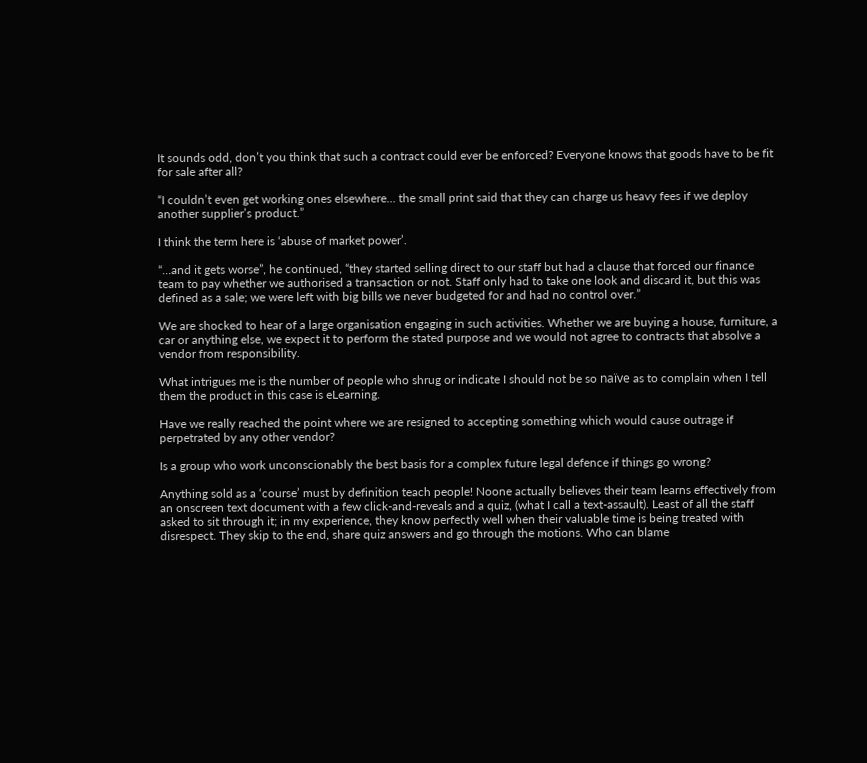It sounds odd, don’t you think that such a contract could ever be enforced? Everyone knows that goods have to be fit for sale after all?

“I couldn’t even get working ones elsewhere… the small print said that they can charge us heavy fees if we deploy another supplier’s product.”

I think the term here is ‘abuse of market power’.

“…and it gets worse”, he continued, “they started selling direct to our staff but had a clause that forced our finance team to pay whether we authorised a transaction or not. Staff only had to take one look and discard it, but this was defined as a sale; we were left with big bills we never budgeted for and had no control over.”

We are shocked to hear of a large organisation engaging in such activities. Whether we are buying a house, furniture, a car or anything else, we expect it to perform the stated purpose and we would not agree to contracts that absolve a vendor from responsibility.

What intrigues me is the number of people who shrug or indicate I should not be so naïve as to complain when I tell them the product in this case is eLearning.

Have we really reached the point where we are resigned to accepting something which would cause outrage if perpetrated by any other vendor?

Is a group who work unconscionably the best basis for a complex future legal defence if things go wrong?

Anything sold as a ‘course’ must by definition teach people! Noone actually believes their team learns effectively from an onscreen text document with a few click-and-reveals and a quiz, (what I call a text-assault). Least of all the staff asked to sit through it; in my experience, they know perfectly well when their valuable time is being treated with disrespect. They skip to the end, share quiz answers and go through the motions. Who can blame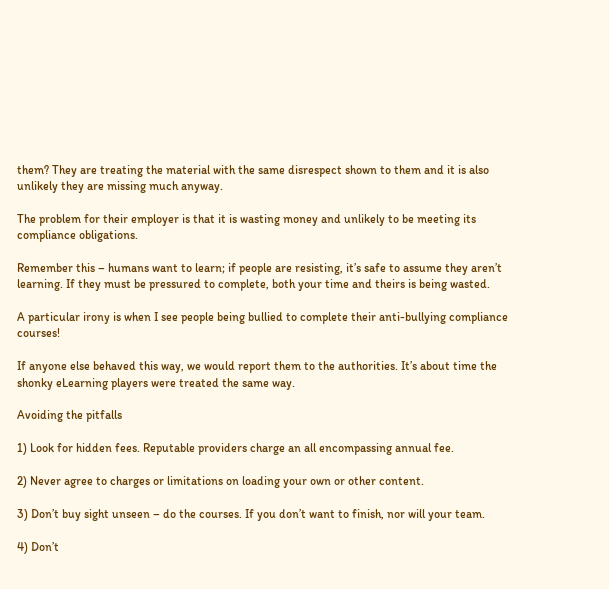them? They are treating the material with the same disrespect shown to them and it is also unlikely they are missing much anyway.

The problem for their employer is that it is wasting money and unlikely to be meeting its compliance obligations.

Remember this – humans want to learn; if people are resisting, it’s safe to assume they aren’t learning. If they must be pressured to complete, both your time and theirs is being wasted.

A particular irony is when I see people being bullied to complete their anti-bullying compliance courses!

If anyone else behaved this way, we would report them to the authorities. It’s about time the shonky eLearning players were treated the same way.

Avoiding the pitfalls

1) Look for hidden fees. Reputable providers charge an all encompassing annual fee.

2) Never agree to charges or limitations on loading your own or other content.

3) Don’t buy sight unseen – do the courses. If you don’t want to finish, nor will your team.

4) Don’t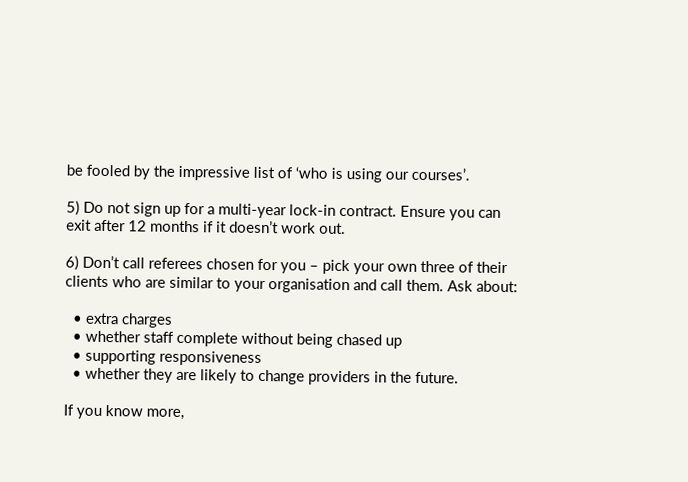be fooled by the impressive list of ‘who is using our courses’.

5) Do not sign up for a multi-year lock-in contract. Ensure you can exit after 12 months if it doesn’t work out.

6) Don’t call referees chosen for you – pick your own three of their clients who are similar to your organisation and call them. Ask about:

  • extra charges
  • whether staff complete without being chased up
  • supporting responsiveness
  • whether they are likely to change providers in the future.

If you know more,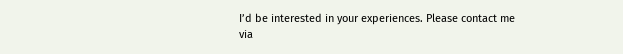I’d be interested in your experiences. Please contact me via